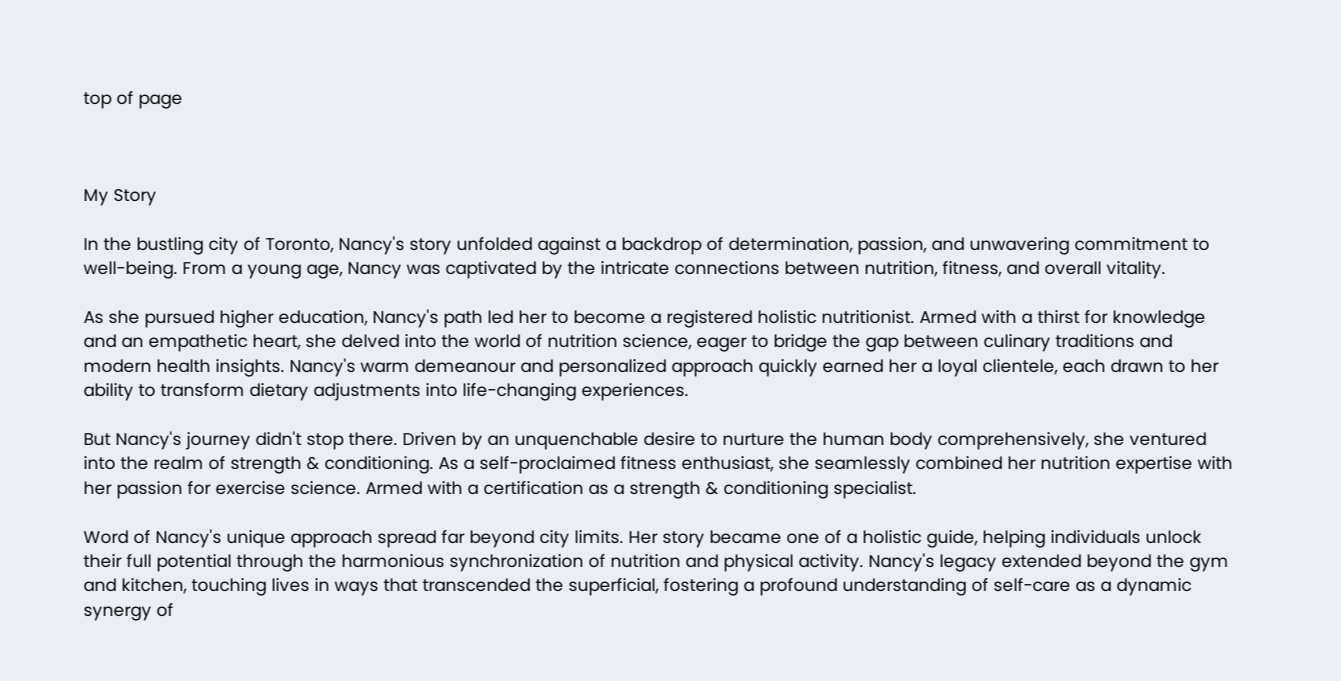top of page



My Story

In the bustling city of Toronto, Nancy's story unfolded against a backdrop of determination, passion, and unwavering commitment to well-being. From a young age, Nancy was captivated by the intricate connections between nutrition, fitness, and overall vitality.

As she pursued higher education, Nancy's path led her to become a registered holistic nutritionist. Armed with a thirst for knowledge and an empathetic heart, she delved into the world of nutrition science, eager to bridge the gap between culinary traditions and modern health insights. Nancy's warm demeanour and personalized approach quickly earned her a loyal clientele, each drawn to her ability to transform dietary adjustments into life-changing experiences.

But Nancy's journey didn't stop there. Driven by an unquenchable desire to nurture the human body comprehensively, she ventured into the realm of strength & conditioning. As a self-proclaimed fitness enthusiast, she seamlessly combined her nutrition expertise with her passion for exercise science. Armed with a certification as a strength & conditioning specialist.

Word of Nancy's unique approach spread far beyond city limits. Her story became one of a holistic guide, helping individuals unlock their full potential through the harmonious synchronization of nutrition and physical activity. Nancy's legacy extended beyond the gym and kitchen, touching lives in ways that transcended the superficial, fostering a profound understanding of self-care as a dynamic synergy of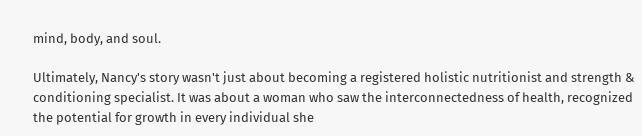mind, body, and soul.

Ultimately, Nancy's story wasn't just about becoming a registered holistic nutritionist and strength & conditioning specialist. It was about a woman who saw the interconnectedness of health, recognized the potential for growth in every individual she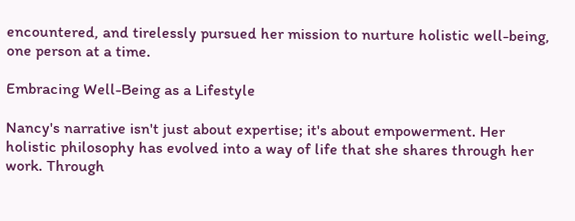encountered, and tirelessly pursued her mission to nurture holistic well-being, one person at a time.

Embracing Well-Being as a Lifestyle

Nancy's narrative isn't just about expertise; it's about empowerment. Her holistic philosophy has evolved into a way of life that she shares through her work. Through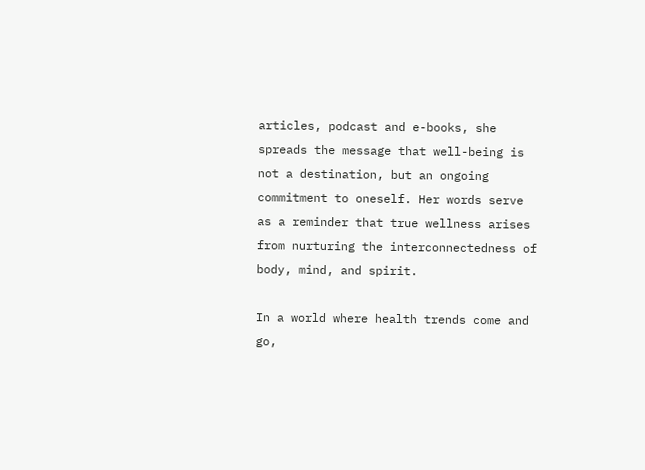articles, podcast and e-books, she spreads the message that well-being is not a destination, but an ongoing commitment to oneself. Her words serve as a reminder that true wellness arises from nurturing the interconnectedness of body, mind, and spirit.

In a world where health trends come and go,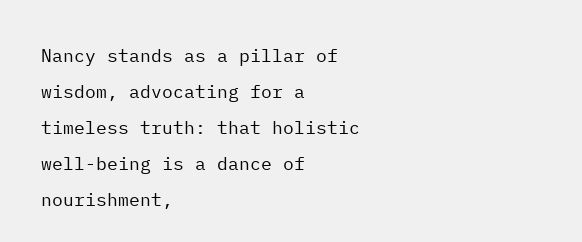Nancy stands as a pillar of wisdom, advocating for a timeless truth: that holistic well-being is a dance of nourishment,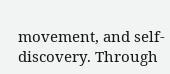movement, and self-discovery. Through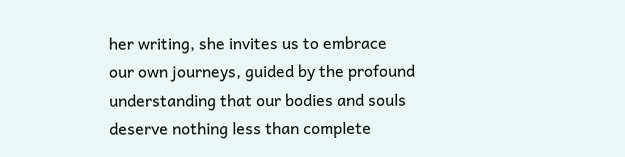her writing, she invites us to embrace our own journeys, guided by the profound understanding that our bodies and souls deserve nothing less than complete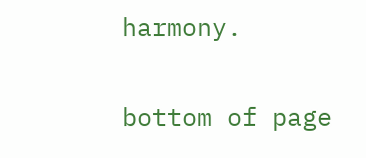harmony.

bottom of page